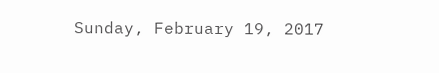Sunday, February 19, 2017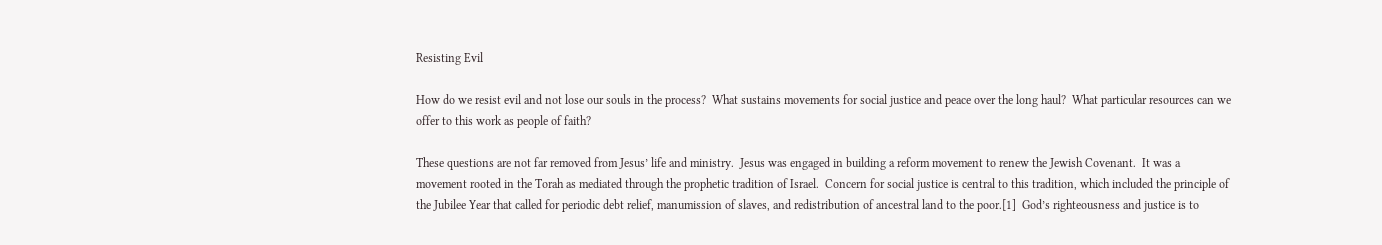Resisting Evil

How do we resist evil and not lose our souls in the process?  What sustains movements for social justice and peace over the long haul?  What particular resources can we offer to this work as people of faith?

These questions are not far removed from Jesus’ life and ministry.  Jesus was engaged in building a reform movement to renew the Jewish Covenant.  It was a movement rooted in the Torah as mediated through the prophetic tradition of Israel.  Concern for social justice is central to this tradition, which included the principle of the Jubilee Year that called for periodic debt relief, manumission of slaves, and redistribution of ancestral land to the poor.[1]  God’s righteousness and justice is to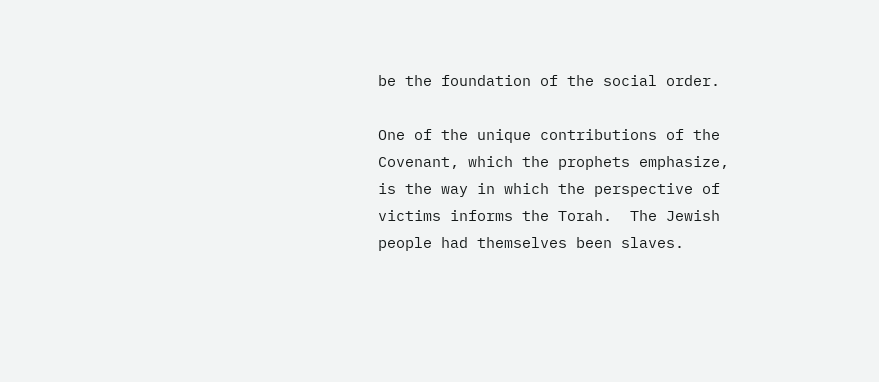be the foundation of the social order.

One of the unique contributions of the Covenant, which the prophets emphasize, is the way in which the perspective of victims informs the Torah.  The Jewish people had themselves been slaves.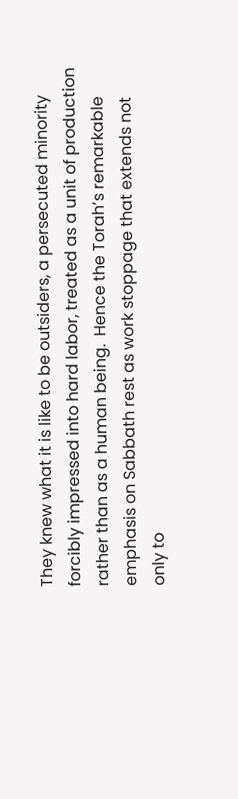They knew what it is like to be outsiders, a persecuted minority forcibly impressed into hard labor, treated as a unit of production rather than as a human being.  Hence the Torah’s remarkable emphasis on Sabbath rest as work stoppage that extends not only to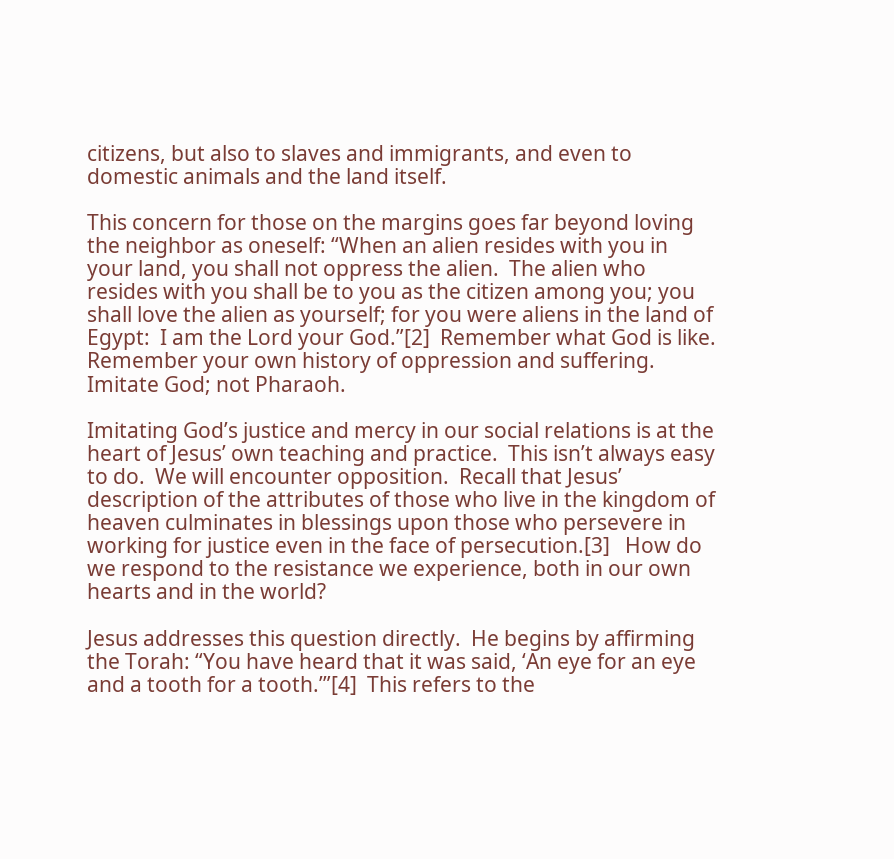citizens, but also to slaves and immigrants, and even to domestic animals and the land itself.

This concern for those on the margins goes far beyond loving the neighbor as oneself: “When an alien resides with you in your land, you shall not oppress the alien.  The alien who resides with you shall be to you as the citizen among you; you shall love the alien as yourself; for you were aliens in the land of Egypt:  I am the Lord your God.”[2]  Remember what God is like.  Remember your own history of oppression and suffering.  Imitate God; not Pharaoh.

Imitating God’s justice and mercy in our social relations is at the heart of Jesus’ own teaching and practice.  This isn’t always easy to do.  We will encounter opposition.  Recall that Jesus’ description of the attributes of those who live in the kingdom of heaven culminates in blessings upon those who persevere in working for justice even in the face of persecution.[3]   How do we respond to the resistance we experience, both in our own hearts and in the world?

Jesus addresses this question directly.  He begins by affirming the Torah: “You have heard that it was said, ‘An eye for an eye and a tooth for a tooth.’”[4]  This refers to the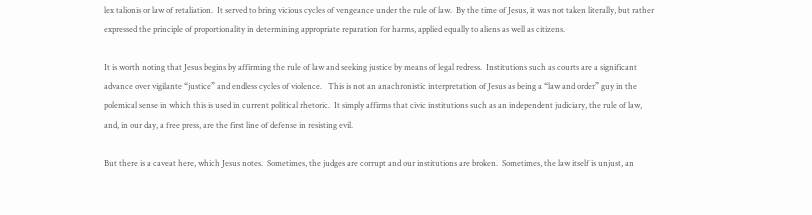lex talionis or law of retaliation.  It served to bring vicious cycles of vengeance under the rule of law.  By the time of Jesus, it was not taken literally, but rather expressed the principle of proportionality in determining appropriate reparation for harms, applied equally to aliens as well as citizens.

It is worth noting that Jesus begins by affirming the rule of law and seeking justice by means of legal redress.  Institutions such as courts are a significant advance over vigilante “justice” and endless cycles of violence.   This is not an anachronistic interpretation of Jesus as being a “law and order” guy in the polemical sense in which this is used in current political rhetoric.  It simply affirms that civic institutions such as an independent judiciary, the rule of law, and, in our day, a free press, are the first line of defense in resisting evil.

But there is a caveat here, which Jesus notes.  Sometimes, the judges are corrupt and our institutions are broken.  Sometimes, the law itself is unjust, an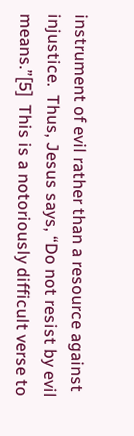instrument of evil rather than a resource against injustice.  Thus, Jesus says, “Do not resist by evil means.”[5]  This is a notoriously difficult verse to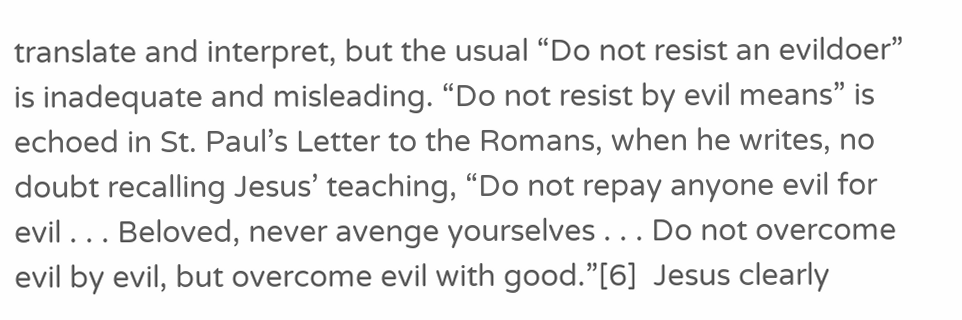translate and interpret, but the usual “Do not resist an evildoer” is inadequate and misleading. “Do not resist by evil means” is echoed in St. Paul’s Letter to the Romans, when he writes, no doubt recalling Jesus’ teaching, “Do not repay anyone evil for evil . . . Beloved, never avenge yourselves . . . Do not overcome evil by evil, but overcome evil with good.”[6]  Jesus clearly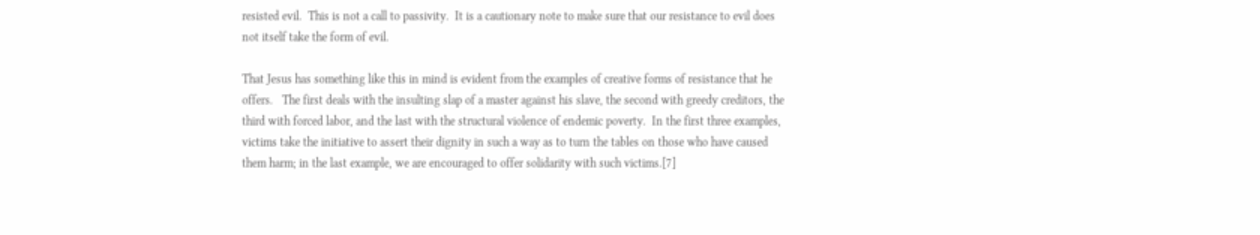resisted evil.  This is not a call to passivity.  It is a cautionary note to make sure that our resistance to evil does not itself take the form of evil.

That Jesus has something like this in mind is evident from the examples of creative forms of resistance that he offers.   The first deals with the insulting slap of a master against his slave, the second with greedy creditors, the third with forced labor, and the last with the structural violence of endemic poverty.  In the first three examples, victims take the initiative to assert their dignity in such a way as to turn the tables on those who have caused them harm; in the last example, we are encouraged to offer solidarity with such victims.[7]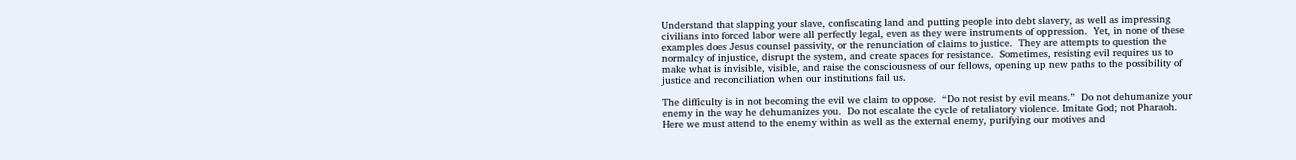Understand that slapping your slave, confiscating land and putting people into debt slavery, as well as impressing civilians into forced labor were all perfectly legal, even as they were instruments of oppression.  Yet, in none of these examples does Jesus counsel passivity, or the renunciation of claims to justice.  They are attempts to question the normalcy of injustice, disrupt the system, and create spaces for resistance.  Sometimes, resisting evil requires us to make what is invisible, visible, and raise the consciousness of our fellows, opening up new paths to the possibility of justice and reconciliation when our institutions fail us.

The difficulty is in not becoming the evil we claim to oppose.  “Do not resist by evil means.”  Do not dehumanize your enemy in the way he dehumanizes you.  Do not escalate the cycle of retaliatory violence. Imitate God; not Pharaoh.  Here we must attend to the enemy within as well as the external enemy, purifying our motives and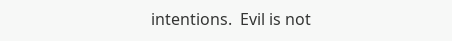intentions.  Evil is not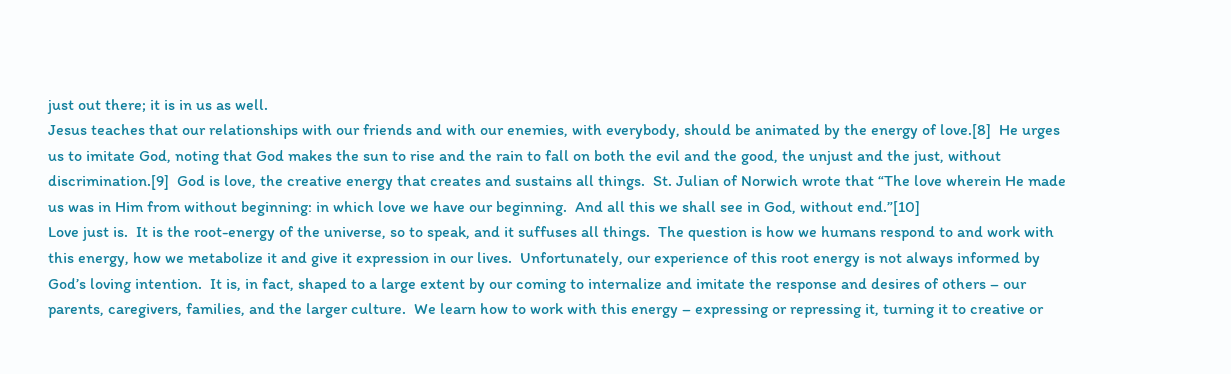just out there; it is in us as well.
Jesus teaches that our relationships with our friends and with our enemies, with everybody, should be animated by the energy of love.[8]  He urges us to imitate God, noting that God makes the sun to rise and the rain to fall on both the evil and the good, the unjust and the just, without discrimination.[9]  God is love, the creative energy that creates and sustains all things.  St. Julian of Norwich wrote that “The love wherein He made us was in Him from without beginning: in which love we have our beginning.  And all this we shall see in God, without end.”[10]
Love just is.  It is the root-energy of the universe, so to speak, and it suffuses all things.  The question is how we humans respond to and work with this energy, how we metabolize it and give it expression in our lives.  Unfortunately, our experience of this root energy is not always informed by God’s loving intention.  It is, in fact, shaped to a large extent by our coming to internalize and imitate the response and desires of others – our parents, caregivers, families, and the larger culture.  We learn how to work with this energy – expressing or repressing it, turning it to creative or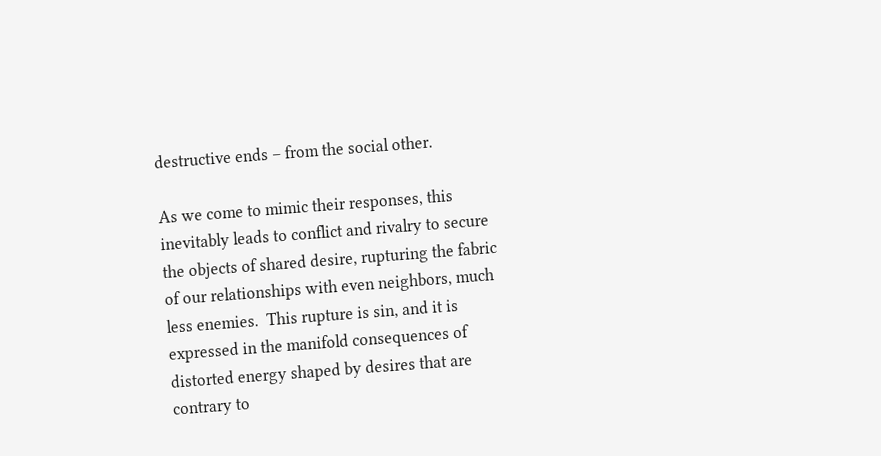destructive ends – from the social other.

As we come to mimic their responses, this inevitably leads to conflict and rivalry to secure the objects of shared desire, rupturing the fabric of our relationships with even neighbors, much less enemies.  This rupture is sin, and it is expressed in the manifold consequences of distorted energy shaped by desires that are contrary to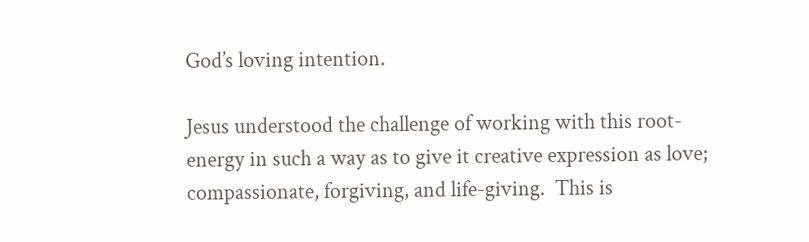God’s loving intention.

Jesus understood the challenge of working with this root-energy in such a way as to give it creative expression as love; compassionate, forgiving, and life-giving.  This is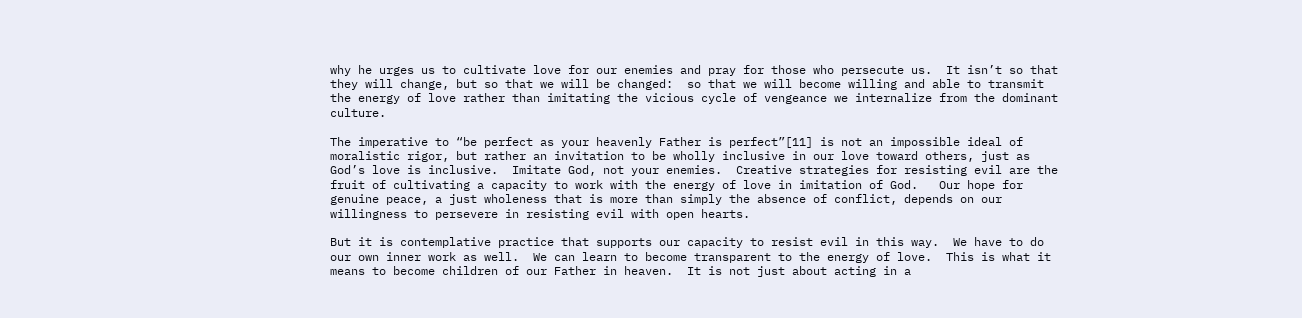why he urges us to cultivate love for our enemies and pray for those who persecute us.  It isn’t so that they will change, but so that we will be changed:  so that we will become willing and able to transmit the energy of love rather than imitating the vicious cycle of vengeance we internalize from the dominant culture.

The imperative to “be perfect as your heavenly Father is perfect”[11] is not an impossible ideal of moralistic rigor, but rather an invitation to be wholly inclusive in our love toward others, just as God’s love is inclusive.  Imitate God, not your enemies.  Creative strategies for resisting evil are the fruit of cultivating a capacity to work with the energy of love in imitation of God.   Our hope for genuine peace, a just wholeness that is more than simply the absence of conflict, depends on our willingness to persevere in resisting evil with open hearts.

But it is contemplative practice that supports our capacity to resist evil in this way.  We have to do our own inner work as well.  We can learn to become transparent to the energy of love.  This is what it means to become children of our Father in heaven.  It is not just about acting in a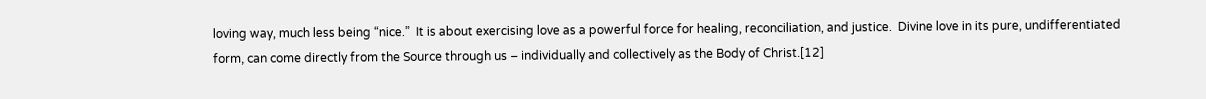loving way, much less being “nice.”  It is about exercising love as a powerful force for healing, reconciliation, and justice.  Divine love in its pure, undifferentiated form, can come directly from the Source through us – individually and collectively as the Body of Christ.[12]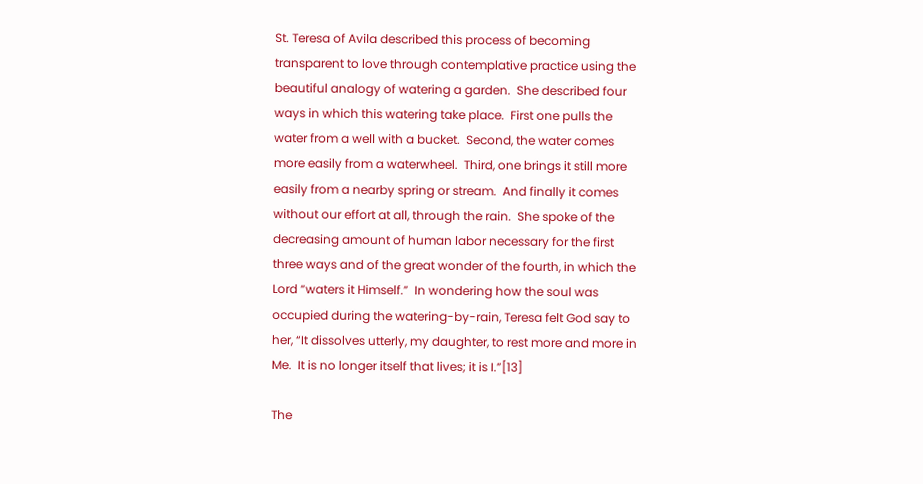St. Teresa of Avila described this process of becoming transparent to love through contemplative practice using the beautiful analogy of watering a garden.  She described four ways in which this watering take place.  First one pulls the water from a well with a bucket.  Second, the water comes more easily from a waterwheel.  Third, one brings it still more easily from a nearby spring or stream.  And finally it comes without our effort at all, through the rain.  She spoke of the decreasing amount of human labor necessary for the first three ways and of the great wonder of the fourth, in which the Lord “waters it Himself.”  In wondering how the soul was occupied during the watering-by-rain, Teresa felt God say to her, “It dissolves utterly, my daughter, to rest more and more in Me.  It is no longer itself that lives; it is I.”[13]

The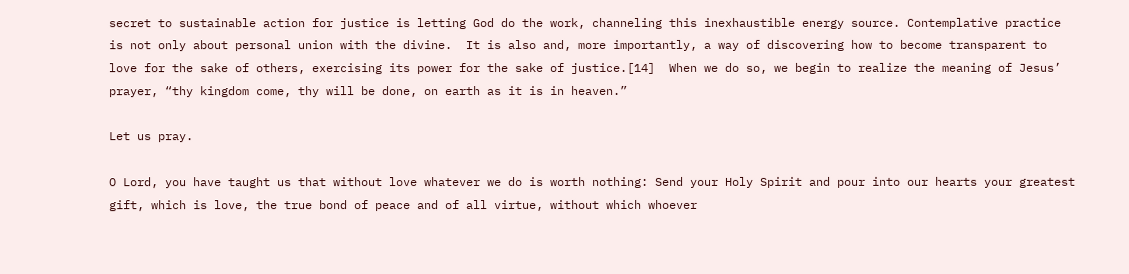secret to sustainable action for justice is letting God do the work, channeling this inexhaustible energy source. Contemplative practice is not only about personal union with the divine.  It is also and, more importantly, a way of discovering how to become transparent to love for the sake of others, exercising its power for the sake of justice.[14]  When we do so, we begin to realize the meaning of Jesus’ prayer, “thy kingdom come, thy will be done, on earth as it is in heaven.”

Let us pray.

O Lord, you have taught us that without love whatever we do is worth nothing: Send your Holy Spirit and pour into our hearts your greatest gift, which is love, the true bond of peace and of all virtue, without which whoever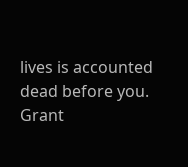lives is accounted dead before you. Grant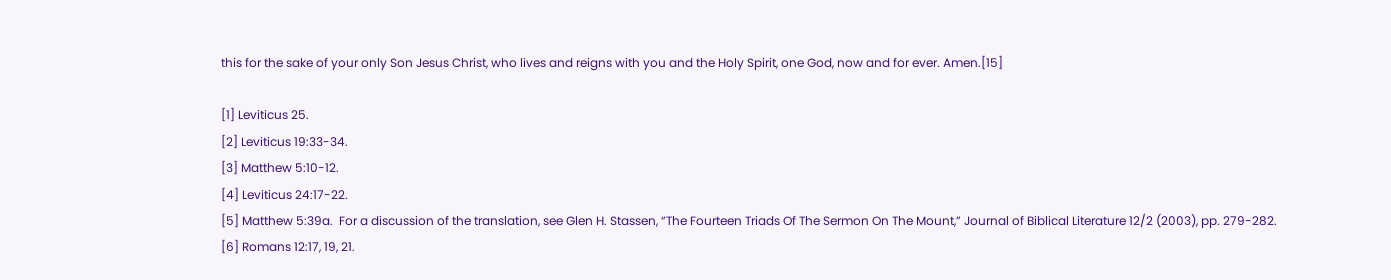this for the sake of your only Son Jesus Christ, who lives and reigns with you and the Holy Spirit, one God, now and for ever. Amen.[15]

[1] Leviticus 25.
[2] Leviticus 19:33-34.
[3] Matthew 5:10-12.
[4] Leviticus 24:17-22.
[5] Matthew 5:39a.  For a discussion of the translation, see Glen H. Stassen, “The Fourteen Triads Of The Sermon On The Mount,” Journal of Biblical Literature 12/2 (2003), pp. 279-282.
[6] Romans 12:17, 19, 21.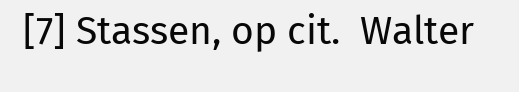[7] Stassen, op cit.  Walter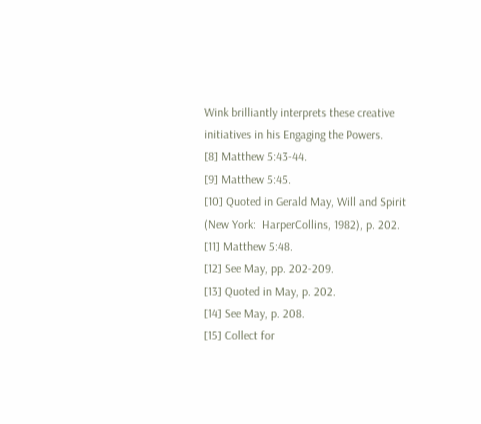Wink brilliantly interprets these creative initiatives in his Engaging the Powers.
[8] Matthew 5:43-44.
[9] Matthew 5:45.
[10] Quoted in Gerald May, Will and Spirit (New York:  HarperCollins, 1982), p. 202.
[11] Matthew 5:48.
[12] See May, pp. 202-209.
[13] Quoted in May, p. 202.
[14] See May, p. 208.
[15] Collect for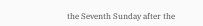the Seventh Sunday after the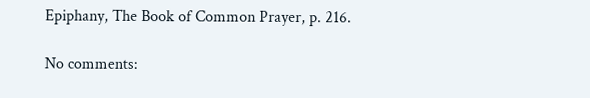Epiphany, The Book of Common Prayer, p. 216.

No comments: